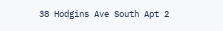38 Hodgins Ave South Apt 2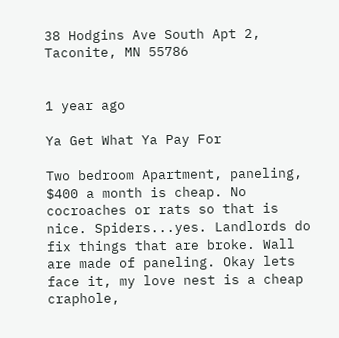38 Hodgins Ave South Apt 2, Taconite, MN 55786


1 year ago

Ya Get What Ya Pay For

Two bedroom Apartment, paneling, $400 a month is cheap. No cocroaches or rats so that is nice. Spiders...yes. Landlords do fix things that are broke. Wall are made of paneling. Okay lets face it, my love nest is a cheap craphole,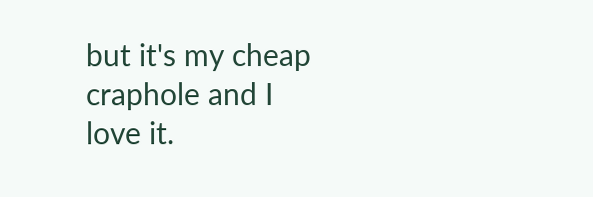but it's my cheap craphole and I love it.